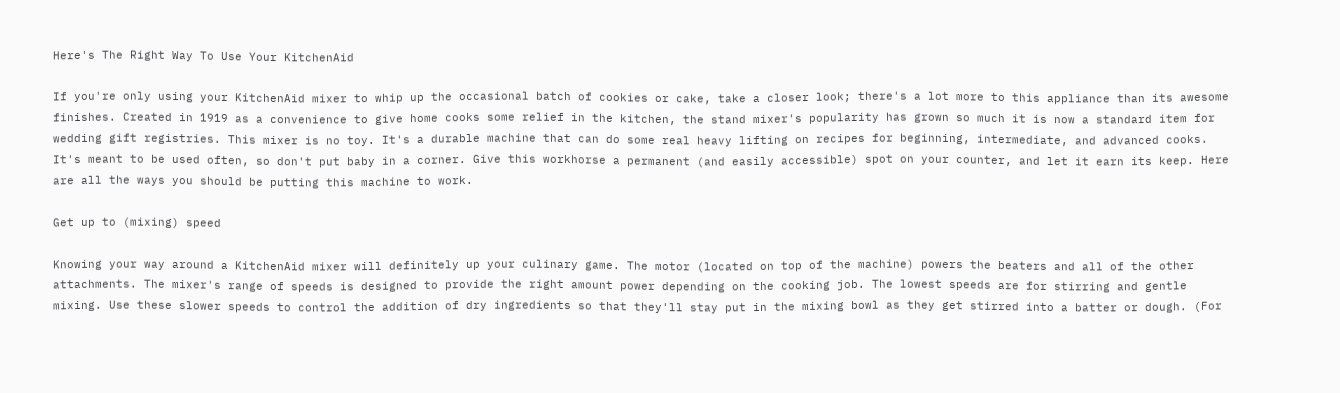Here's The Right Way To Use Your KitchenAid

If you're only using your KitchenAid mixer to whip up the occasional batch of cookies or cake, take a closer look; there's a lot more to this appliance than its awesome finishes. Created in 1919 as a convenience to give home cooks some relief in the kitchen, the stand mixer's popularity has grown so much it is now a standard item for wedding gift registries. This mixer is no toy. It's a durable machine that can do some real heavy lifting on recipes for beginning, intermediate, and advanced cooks. It's meant to be used often, so don't put baby in a corner. Give this workhorse a permanent (and easily accessible) spot on your counter, and let it earn its keep. Here are all the ways you should be putting this machine to work.

Get up to (mixing) speed

Knowing your way around a KitchenAid mixer will definitely up your culinary game. The motor (located on top of the machine) powers the beaters and all of the other attachments. The mixer's range of speeds is designed to provide the right amount power depending on the cooking job. The lowest speeds are for stirring and gentle mixing. Use these slower speeds to control the addition of dry ingredients so that they'll stay put in the mixing bowl as they get stirred into a batter or dough. (For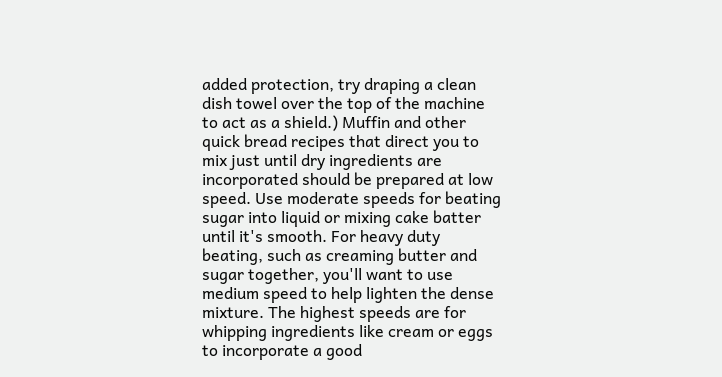added protection, try draping a clean dish towel over the top of the machine to act as a shield.) Muffin and other quick bread recipes that direct you to mix just until dry ingredients are incorporated should be prepared at low speed. Use moderate speeds for beating sugar into liquid or mixing cake batter until it's smooth. For heavy duty beating, such as creaming butter and sugar together, you'll want to use medium speed to help lighten the dense mixture. The highest speeds are for whipping ingredients like cream or eggs to incorporate a good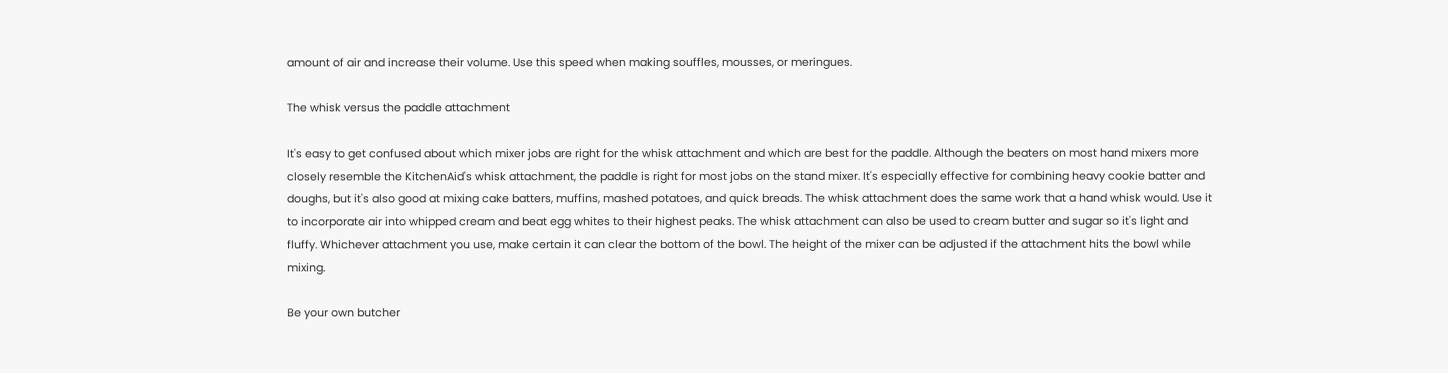amount of air and increase their volume. Use this speed when making souffles, mousses, or meringues.

The whisk versus the paddle attachment

It's easy to get confused about which mixer jobs are right for the whisk attachment and which are best for the paddle. Although the beaters on most hand mixers more closely resemble the KitchenAid's whisk attachment, the paddle is right for most jobs on the stand mixer. It's especially effective for combining heavy cookie batter and doughs, but it's also good at mixing cake batters, muffins, mashed potatoes, and quick breads. The whisk attachment does the same work that a hand whisk would. Use it to incorporate air into whipped cream and beat egg whites to their highest peaks. The whisk attachment can also be used to cream butter and sugar so it's light and fluffy. Whichever attachment you use, make certain it can clear the bottom of the bowl. The height of the mixer can be adjusted if the attachment hits the bowl while mixing.

Be your own butcher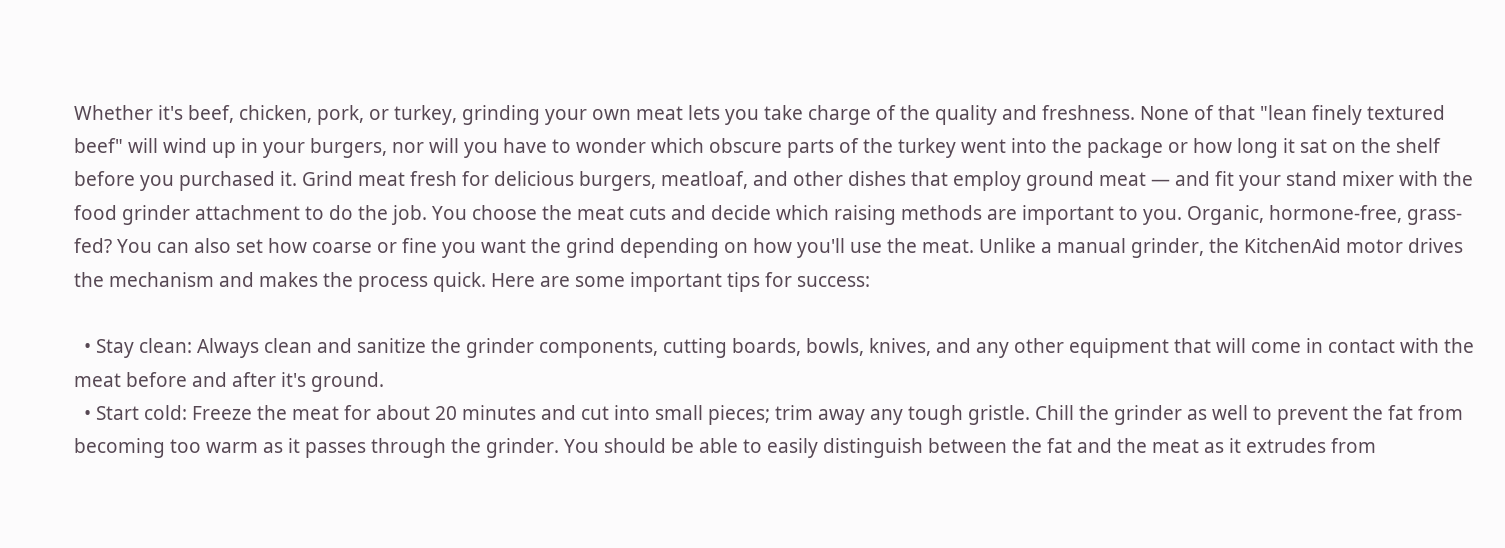Whether it's beef, chicken, pork, or turkey, grinding your own meat lets you take charge of the quality and freshness. None of that "lean finely textured beef" will wind up in your burgers, nor will you have to wonder which obscure parts of the turkey went into the package or how long it sat on the shelf before you purchased it. Grind meat fresh for delicious burgers, meatloaf, and other dishes that employ ground meat — and fit your stand mixer with the food grinder attachment to do the job. You choose the meat cuts and decide which raising methods are important to you. Organic, hormone-free, grass-fed? You can also set how coarse or fine you want the grind depending on how you'll use the meat. Unlike a manual grinder, the KitchenAid motor drives the mechanism and makes the process quick. Here are some important tips for success:

  • Stay clean: Always clean and sanitize the grinder components, cutting boards, bowls, knives, and any other equipment that will come in contact with the meat before and after it's ground.
  • Start cold: Freeze the meat for about 20 minutes and cut into small pieces; trim away any tough gristle. Chill the grinder as well to prevent the fat from becoming too warm as it passes through the grinder. You should be able to easily distinguish between the fat and the meat as it extrudes from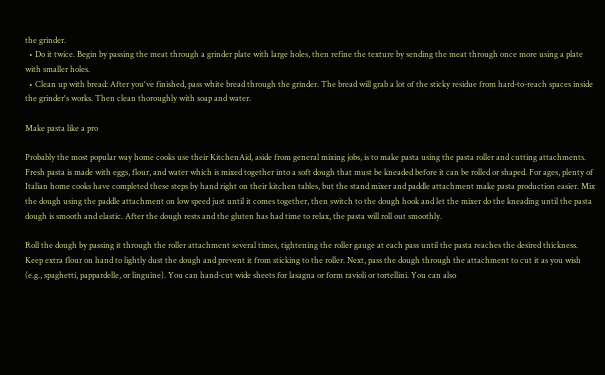the grinder.
  • Do it twice. Begin by passing the meat through a grinder plate with large holes, then refine the texture by sending the meat through once more using a plate with smaller holes.
  • Clean up with bread: After you've finished, pass white bread through the grinder. The bread will grab a lot of the sticky residue from hard-to-reach spaces inside the grinder's works. Then clean thoroughly with soap and water.

Make pasta like a pro

Probably the most popular way home cooks use their KitchenAid, aside from general mixing jobs, is to make pasta using the pasta roller and cutting attachments. Fresh pasta is made with eggs, flour, and water which is mixed together into a soft dough that must be kneaded before it can be rolled or shaped. For ages, plenty of Italian home cooks have completed these steps by hand right on their kitchen tables, but the stand mixer and paddle attachment make pasta production easier. Mix the dough using the paddle attachment on low speed just until it comes together, then switch to the dough hook and let the mixer do the kneading until the pasta dough is smooth and elastic. After the dough rests and the gluten has had time to relax, the pasta will roll out smoothly.

Roll the dough by passing it through the roller attachment several times, tightening the roller gauge at each pass until the pasta reaches the desired thickness. Keep extra flour on hand to lightly dust the dough and prevent it from sticking to the roller. Next, pass the dough through the attachment to cut it as you wish (e.g., spaghetti, pappardelle, or linguine). You can hand-cut wide sheets for lasagna or form ravioli or tortellini. You can also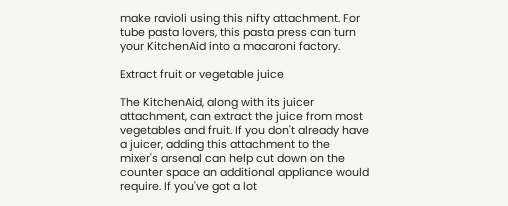make ravioli using this nifty attachment. For tube pasta lovers, this pasta press can turn your KitchenAid into a macaroni factory.

Extract fruit or vegetable juice

The KitchenAid, along with its juicer attachment, can extract the juice from most vegetables and fruit. If you don't already have a juicer, adding this attachment to the mixer's arsenal can help cut down on the counter space an additional appliance would require. If you've got a lot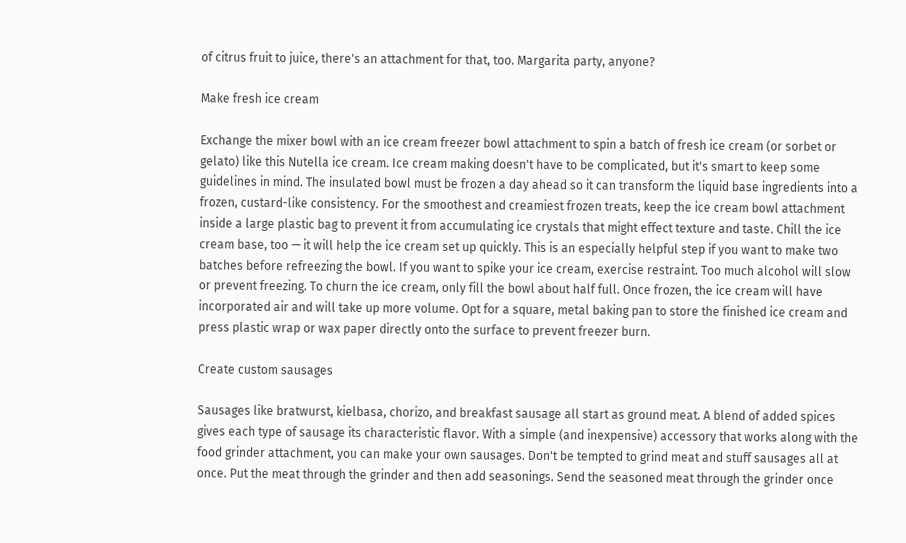of citrus fruit to juice, there's an attachment for that, too. Margarita party, anyone?

Make fresh ice cream

Exchange the mixer bowl with an ice cream freezer bowl attachment to spin a batch of fresh ice cream (or sorbet or gelato) like this Nutella ice cream. Ice cream making doesn't have to be complicated, but it's smart to keep some guidelines in mind. The insulated bowl must be frozen a day ahead so it can transform the liquid base ingredients into a frozen, custard-like consistency. For the smoothest and creamiest frozen treats, keep the ice cream bowl attachment inside a large plastic bag to prevent it from accumulating ice crystals that might effect texture and taste. Chill the ice cream base, too — it will help the ice cream set up quickly. This is an especially helpful step if you want to make two batches before refreezing the bowl. If you want to spike your ice cream, exercise restraint. Too much alcohol will slow or prevent freezing. To churn the ice cream, only fill the bowl about half full. Once frozen, the ice cream will have incorporated air and will take up more volume. Opt for a square, metal baking pan to store the finished ice cream and press plastic wrap or wax paper directly onto the surface to prevent freezer burn.

Create custom sausages

Sausages like bratwurst, kielbasa, chorizo, and breakfast sausage all start as ground meat. A blend of added spices gives each type of sausage its characteristic flavor. With a simple (and inexpensive) accessory that works along with the food grinder attachment, you can make your own sausages. Don't be tempted to grind meat and stuff sausages all at once. Put the meat through the grinder and then add seasonings. Send the seasoned meat through the grinder once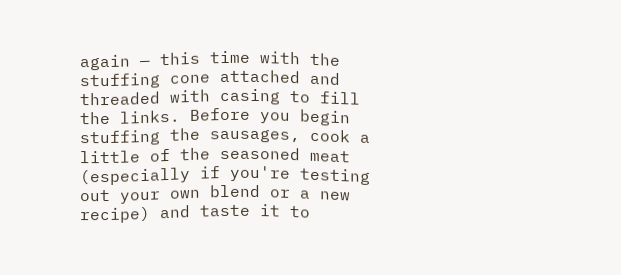again — this time with the stuffing cone attached and threaded with casing to fill the links. Before you begin stuffing the sausages, cook a little of the seasoned meat (especially if you're testing out your own blend or a new recipe) and taste it to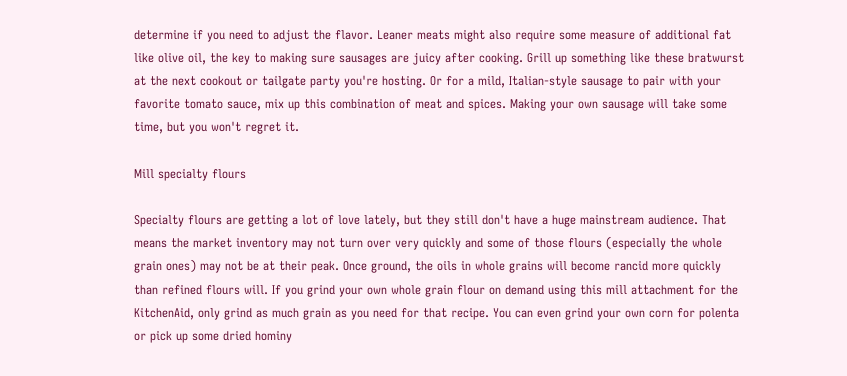determine if you need to adjust the flavor. Leaner meats might also require some measure of additional fat like olive oil, the key to making sure sausages are juicy after cooking. Grill up something like these bratwurst at the next cookout or tailgate party you're hosting. Or for a mild, Italian-style sausage to pair with your favorite tomato sauce, mix up this combination of meat and spices. Making your own sausage will take some time, but you won't regret it.

Mill specialty flours

Specialty flours are getting a lot of love lately, but they still don't have a huge mainstream audience. That means the market inventory may not turn over very quickly and some of those flours (especially the whole grain ones) may not be at their peak. Once ground, the oils in whole grains will become rancid more quickly than refined flours will. If you grind your own whole grain flour on demand using this mill attachment for the KitchenAid, only grind as much grain as you need for that recipe. You can even grind your own corn for polenta or pick up some dried hominy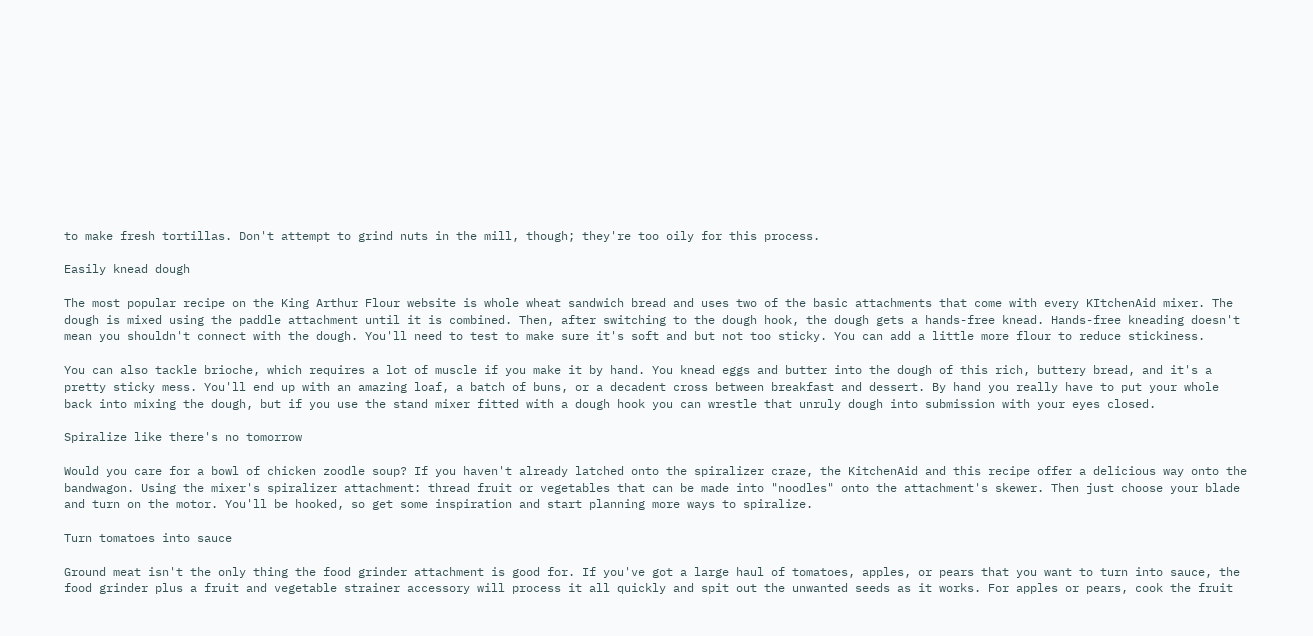to make fresh tortillas. Don't attempt to grind nuts in the mill, though; they're too oily for this process.

Easily knead dough

The most popular recipe on the King Arthur Flour website is whole wheat sandwich bread and uses two of the basic attachments that come with every KItchenAid mixer. The dough is mixed using the paddle attachment until it is combined. Then, after switching to the dough hook, the dough gets a hands-free knead. Hands-free kneading doesn't mean you shouldn't connect with the dough. You'll need to test to make sure it's soft and but not too sticky. You can add a little more flour to reduce stickiness.

You can also tackle brioche, which requires a lot of muscle if you make it by hand. You knead eggs and butter into the dough of this rich, buttery bread, and it's a pretty sticky mess. You'll end up with an amazing loaf, a batch of buns, or a decadent cross between breakfast and dessert. By hand you really have to put your whole back into mixing the dough, but if you use the stand mixer fitted with a dough hook you can wrestle that unruly dough into submission with your eyes closed.

Spiralize like there's no tomorrow

Would you care for a bowl of chicken zoodle soup? If you haven't already latched onto the spiralizer craze, the KitchenAid and this recipe offer a delicious way onto the bandwagon. Using the mixer's spiralizer attachment: thread fruit or vegetables that can be made into "noodles" onto the attachment's skewer. Then just choose your blade and turn on the motor. You'll be hooked, so get some inspiration and start planning more ways to spiralize.

Turn tomatoes into sauce

Ground meat isn't the only thing the food grinder attachment is good for. If you've got a large haul of tomatoes, apples, or pears that you want to turn into sauce, the food grinder plus a fruit and vegetable strainer accessory will process it all quickly and spit out the unwanted seeds as it works. For apples or pears, cook the fruit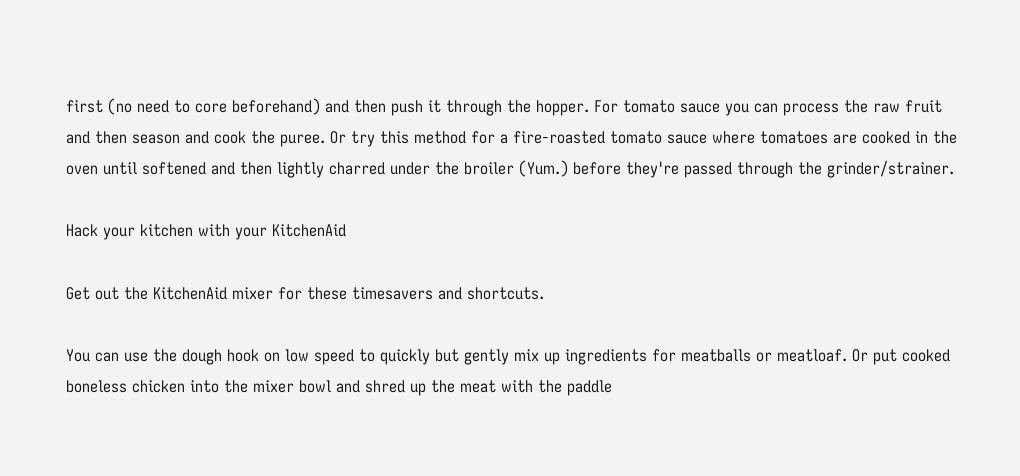first (no need to core beforehand) and then push it through the hopper. For tomato sauce you can process the raw fruit and then season and cook the puree. Or try this method for a fire-roasted tomato sauce where tomatoes are cooked in the oven until softened and then lightly charred under the broiler (Yum.) before they're passed through the grinder/strainer.

Hack your kitchen with your KitchenAid

Get out the KitchenAid mixer for these timesavers and shortcuts.

You can use the dough hook on low speed to quickly but gently mix up ingredients for meatballs or meatloaf. Or put cooked boneless chicken into the mixer bowl and shred up the meat with the paddle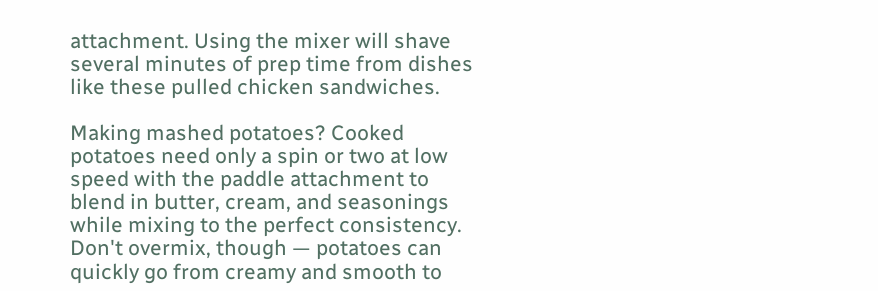attachment. Using the mixer will shave several minutes of prep time from dishes like these pulled chicken sandwiches.

Making mashed potatoes? Cooked potatoes need only a spin or two at low speed with the paddle attachment to blend in butter, cream, and seasonings while mixing to the perfect consistency. Don't overmix, though — potatoes can quickly go from creamy and smooth to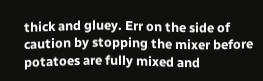thick and gluey. Err on the side of caution by stopping the mixer before potatoes are fully mixed and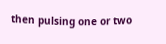then pulsing one or two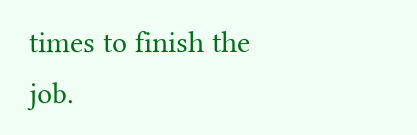times to finish the job.